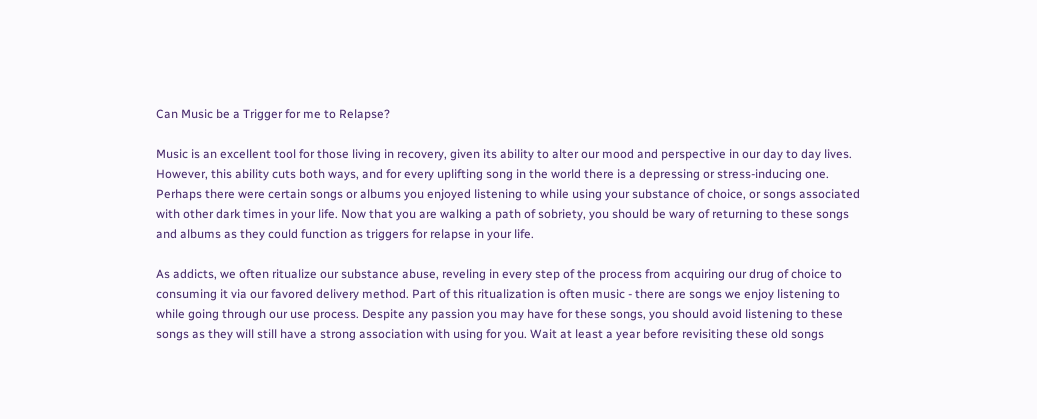Can Music be a Trigger for me to Relapse?

Music is an excellent tool for those living in recovery, given its ability to alter our mood and perspective in our day to day lives. However, this ability cuts both ways, and for every uplifting song in the world there is a depressing or stress-inducing one. Perhaps there were certain songs or albums you enjoyed listening to while using your substance of choice, or songs associated with other dark times in your life. Now that you are walking a path of sobriety, you should be wary of returning to these songs and albums as they could function as triggers for relapse in your life.

As addicts, we often ritualize our substance abuse, reveling in every step of the process from acquiring our drug of choice to consuming it via our favored delivery method. Part of this ritualization is often music - there are songs we enjoy listening to while going through our use process. Despite any passion you may have for these songs, you should avoid listening to these songs as they will still have a strong association with using for you. Wait at least a year before revisiting these old songs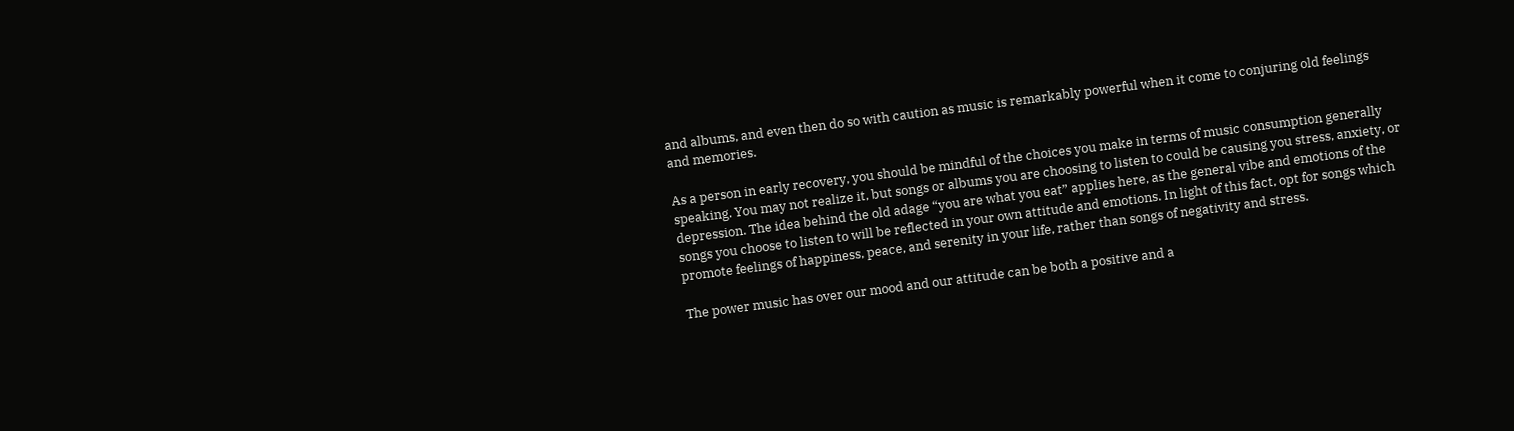and albums, and even then do so with caution as music is remarkably powerful when it come to conjuring old feelings and memories.

As a person in early recovery, you should be mindful of the choices you make in terms of music consumption generally speaking. You may not realize it, but songs or albums you are choosing to listen to could be causing you stress, anxiety, or depression. The idea behind the old adage “you are what you eat” applies here, as the general vibe and emotions of the songs you choose to listen to will be reflected in your own attitude and emotions. In light of this fact, opt for songs which promote feelings of happiness, peace, and serenity in your life, rather than songs of negativity and stress.

The power music has over our mood and our attitude can be both a positive and a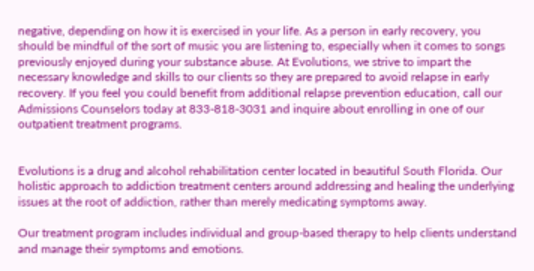negative, depending on how it is exercised in your life. As a person in early recovery, you should be mindful of the sort of music you are listening to, especially when it comes to songs previously enjoyed during your substance abuse. At Evolutions, we strive to impart the necessary knowledge and skills to our clients so they are prepared to avoid relapse in early recovery. If you feel you could benefit from additional relapse prevention education, call our Admissions Counselors today at 833-818-3031 and inquire about enrolling in one of our outpatient treatment programs.


Evolutions is a drug and alcohol rehabilitation center located in beautiful South Florida. Our holistic approach to addiction treatment centers around addressing and healing the underlying issues at the root of addiction, rather than merely medicating symptoms away.

Our treatment program includes individual and group-based therapy to help clients understand and manage their symptoms and emotions.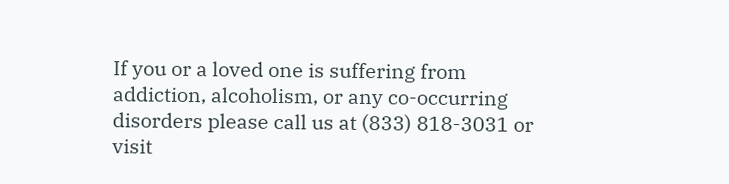If you or a loved one is suffering from addiction, alcoholism, or any co-occurring disorders please call us at (833) 818-3031 or visit